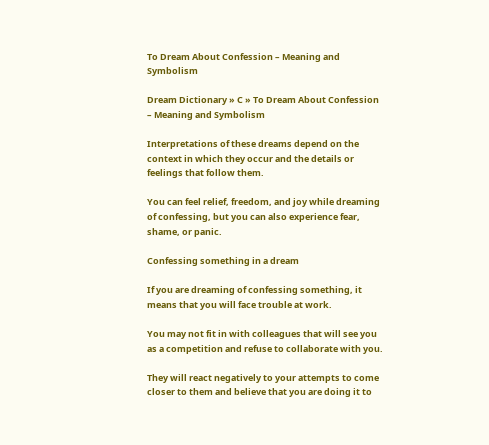To Dream About Confession – Meaning and Symbolism

Dream Dictionary » C » To Dream About Confession – Meaning and Symbolism

Interpretations of these dreams depend on the context in which they occur and the details or feelings that follow them.

You can feel relief, freedom, and joy while dreaming of confessing, but you can also experience fear, shame, or panic.

Confessing something in a dream

If you are dreaming of confessing something, it means that you will face trouble at work.

You may not fit in with colleagues that will see you as a competition and refuse to collaborate with you.

They will react negatively to your attempts to come closer to them and believe that you are doing it to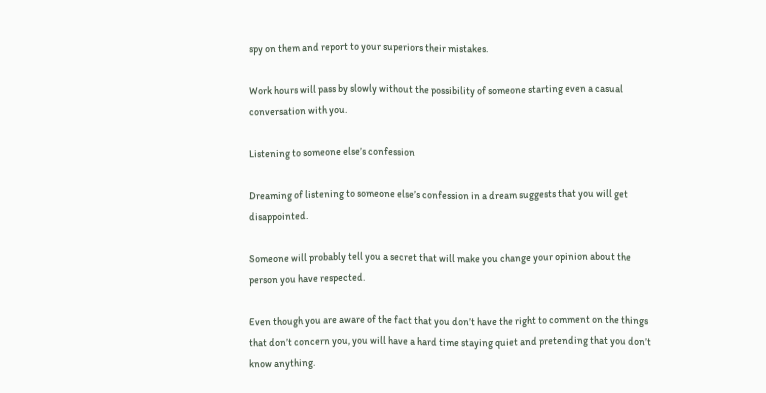spy on them and report to your superiors their mistakes.

Work hours will pass by slowly without the possibility of someone starting even a casual conversation with you.

Listening to someone else’s confession

Dreaming of listening to someone else’s confession in a dream suggests that you will get disappointed.

Someone will probably tell you a secret that will make you change your opinion about the person you have respected.

Even though you are aware of the fact that you don’t have the right to comment on the things that don’t concern you, you will have a hard time staying quiet and pretending that you don’t know anything.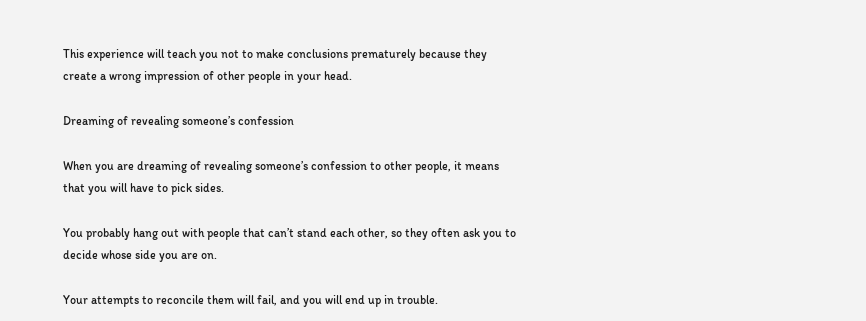This experience will teach you not to make conclusions prematurely because they create a wrong impression of other people in your head.

Dreaming of revealing someone’s confession

When you are dreaming of revealing someone’s confession to other people, it means that you will have to pick sides.

You probably hang out with people that can’t stand each other, so they often ask you to decide whose side you are on.

Your attempts to reconcile them will fail, and you will end up in trouble.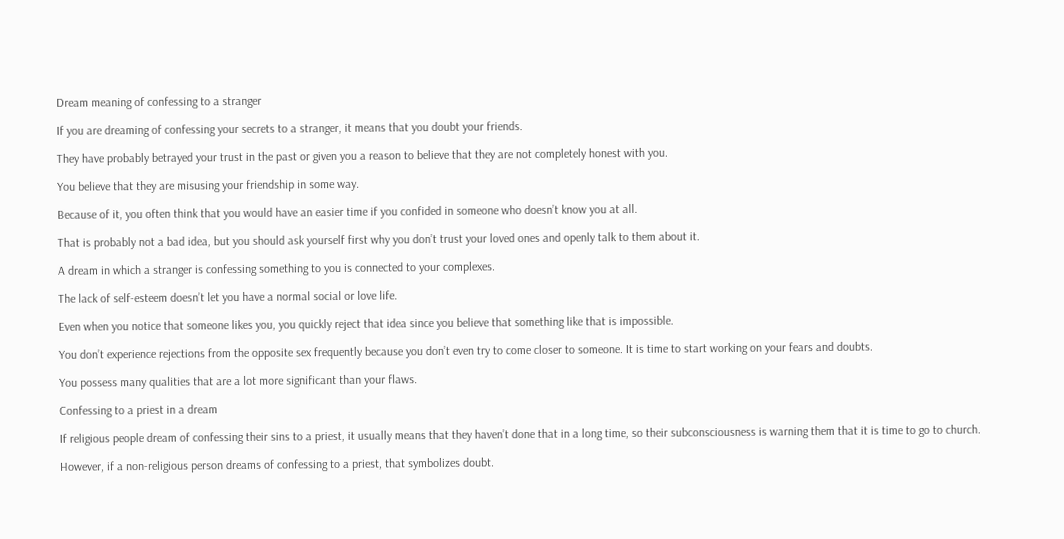Dream meaning of confessing to a stranger

If you are dreaming of confessing your secrets to a stranger, it means that you doubt your friends.

They have probably betrayed your trust in the past or given you a reason to believe that they are not completely honest with you.

You believe that they are misusing your friendship in some way.

Because of it, you often think that you would have an easier time if you confided in someone who doesn’t know you at all.

That is probably not a bad idea, but you should ask yourself first why you don’t trust your loved ones and openly talk to them about it.

A dream in which a stranger is confessing something to you is connected to your complexes.

The lack of self-esteem doesn’t let you have a normal social or love life.

Even when you notice that someone likes you, you quickly reject that idea since you believe that something like that is impossible.

You don’t experience rejections from the opposite sex frequently because you don’t even try to come closer to someone. It is time to start working on your fears and doubts.

You possess many qualities that are a lot more significant than your flaws.

Confessing to a priest in a dream

If religious people dream of confessing their sins to a priest, it usually means that they haven’t done that in a long time, so their subconsciousness is warning them that it is time to go to church.

However, if a non-religious person dreams of confessing to a priest, that symbolizes doubt.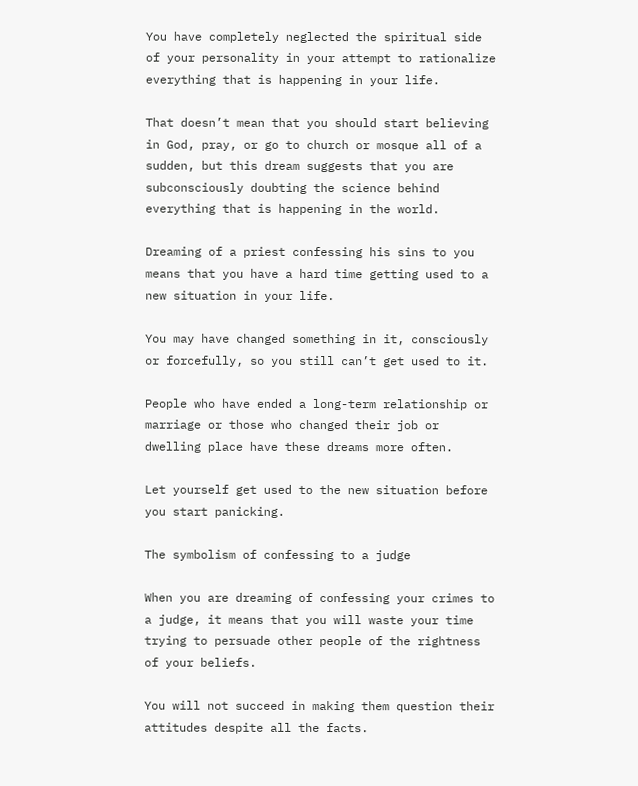You have completely neglected the spiritual side of your personality in your attempt to rationalize everything that is happening in your life.

That doesn’t mean that you should start believing in God, pray, or go to church or mosque all of a sudden, but this dream suggests that you are subconsciously doubting the science behind everything that is happening in the world.

Dreaming of a priest confessing his sins to you means that you have a hard time getting used to a new situation in your life.

You may have changed something in it, consciously or forcefully, so you still can’t get used to it.

People who have ended a long-term relationship or marriage or those who changed their job or dwelling place have these dreams more often.

Let yourself get used to the new situation before you start panicking.

The symbolism of confessing to a judge

When you are dreaming of confessing your crimes to a judge, it means that you will waste your time trying to persuade other people of the rightness of your beliefs.

You will not succeed in making them question their attitudes despite all the facts.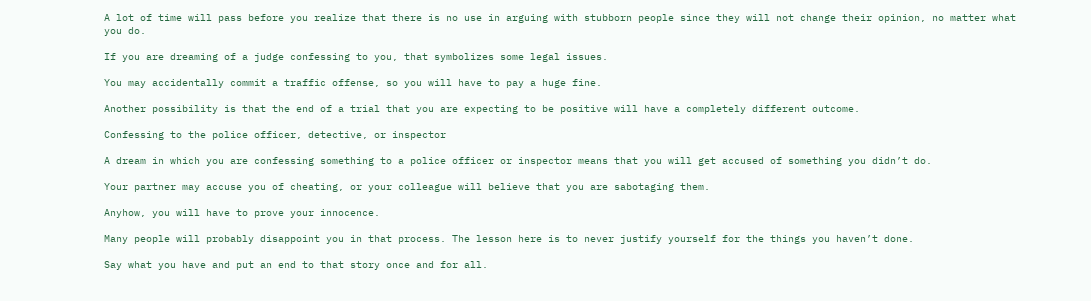A lot of time will pass before you realize that there is no use in arguing with stubborn people since they will not change their opinion, no matter what you do.

If you are dreaming of a judge confessing to you, that symbolizes some legal issues.

You may accidentally commit a traffic offense, so you will have to pay a huge fine.

Another possibility is that the end of a trial that you are expecting to be positive will have a completely different outcome.

Confessing to the police officer, detective, or inspector

A dream in which you are confessing something to a police officer or inspector means that you will get accused of something you didn’t do.

Your partner may accuse you of cheating, or your colleague will believe that you are sabotaging them.

Anyhow, you will have to prove your innocence.

Many people will probably disappoint you in that process. The lesson here is to never justify yourself for the things you haven’t done.

Say what you have and put an end to that story once and for all.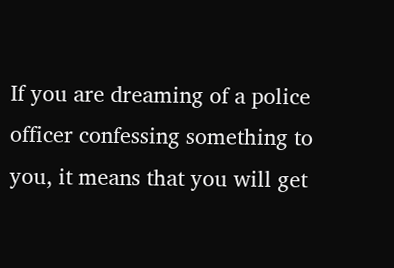If you are dreaming of a police officer confessing something to you, it means that you will get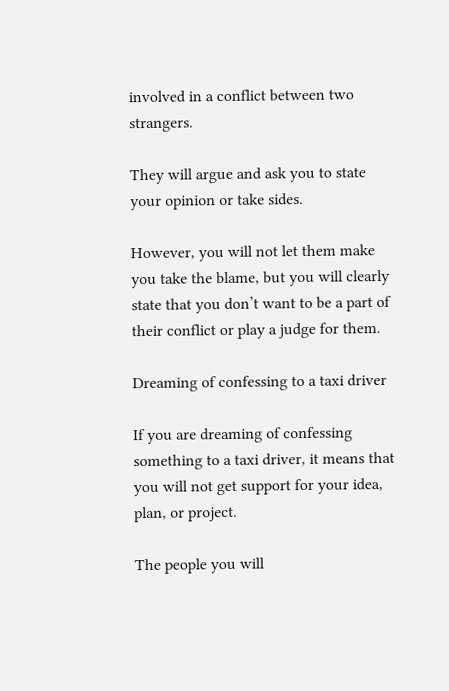involved in a conflict between two strangers.

They will argue and ask you to state your opinion or take sides.

However, you will not let them make you take the blame, but you will clearly state that you don’t want to be a part of their conflict or play a judge for them.

Dreaming of confessing to a taxi driver

If you are dreaming of confessing something to a taxi driver, it means that you will not get support for your idea, plan, or project.

The people you will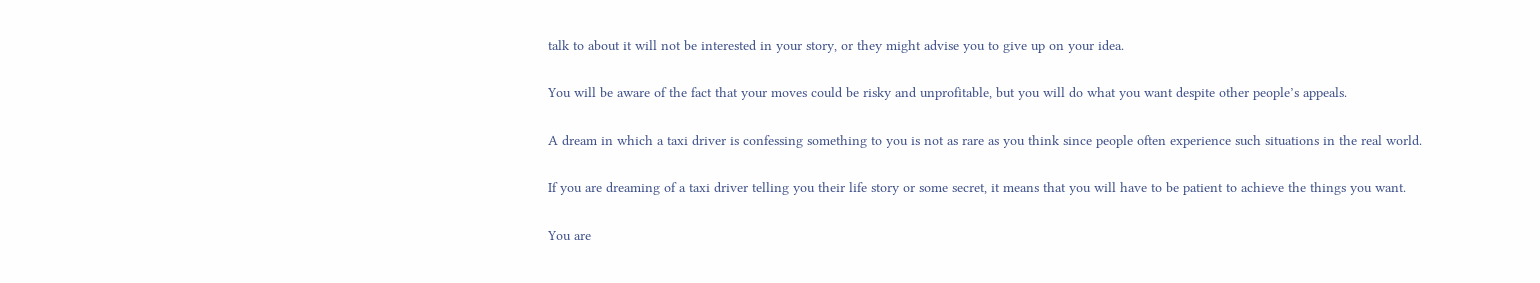talk to about it will not be interested in your story, or they might advise you to give up on your idea.

You will be aware of the fact that your moves could be risky and unprofitable, but you will do what you want despite other people’s appeals.

A dream in which a taxi driver is confessing something to you is not as rare as you think since people often experience such situations in the real world.

If you are dreaming of a taxi driver telling you their life story or some secret, it means that you will have to be patient to achieve the things you want.

You are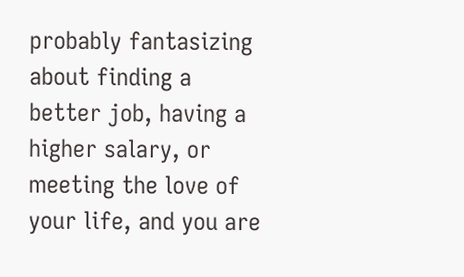probably fantasizing about finding a better job, having a higher salary, or meeting the love of your life, and you are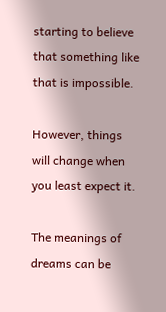starting to believe that something like that is impossible.

However, things will change when you least expect it.

The meanings of dreams can be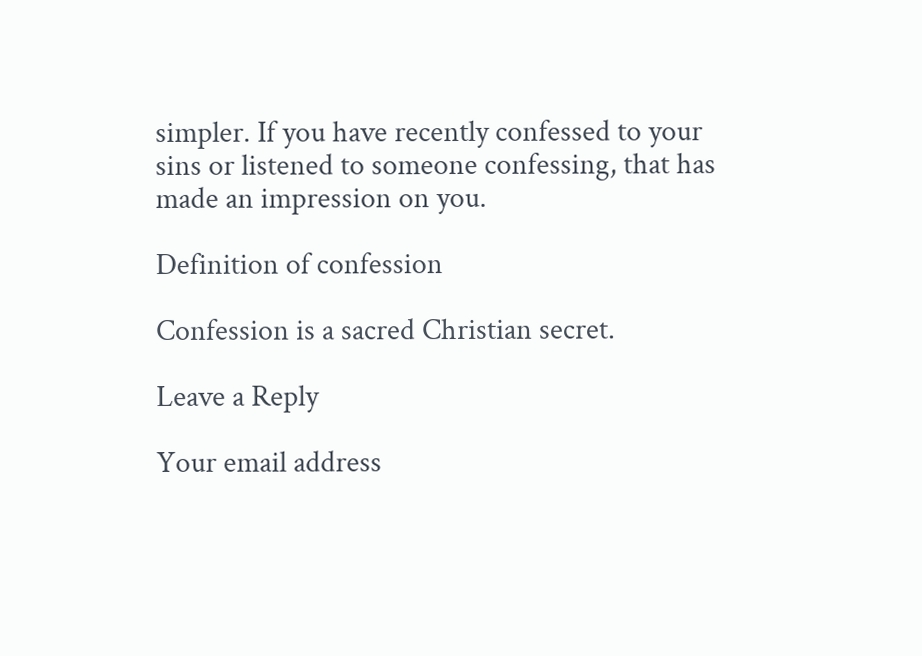simpler. If you have recently confessed to your sins or listened to someone confessing, that has made an impression on you.

Definition of confession

Confession is a sacred Christian secret.

Leave a Reply

Your email address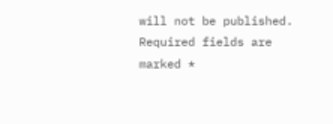will not be published. Required fields are marked *